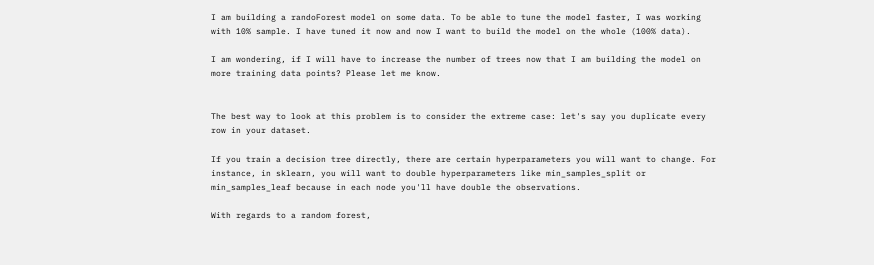I am building a randoForest model on some data. To be able to tune the model faster, I was working with 10% sample. I have tuned it now and now I want to build the model on the whole (100% data).

I am wondering, if I will have to increase the number of trees now that I am building the model on more training data points? Please let me know.


The best way to look at this problem is to consider the extreme case: let's say you duplicate every row in your dataset.

If you train a decision tree directly, there are certain hyperparameters you will want to change. For instance, in sklearn, you will want to double hyperparameters like min_samples_split or min_samples_leaf because in each node you'll have double the observations.

With regards to a random forest,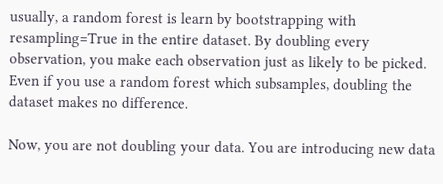usually, a random forest is learn by bootstrapping with resampling=True in the entire dataset. By doubling every observation, you make each observation just as likely to be picked. Even if you use a random forest which subsamples, doubling the dataset makes no difference.

Now, you are not doubling your data. You are introducing new data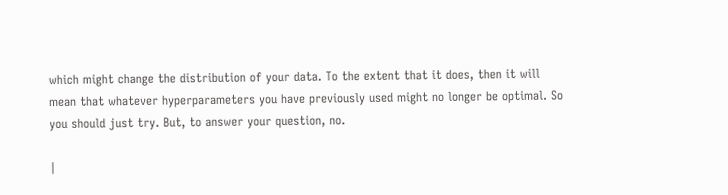which might change the distribution of your data. To the extent that it does, then it will mean that whatever hyperparameters you have previously used might no longer be optimal. So you should just try. But, to answer your question, no.

|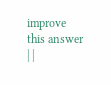improve this answer | |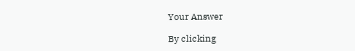Your Answer

By clicking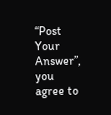“Post Your Answer”, you agree to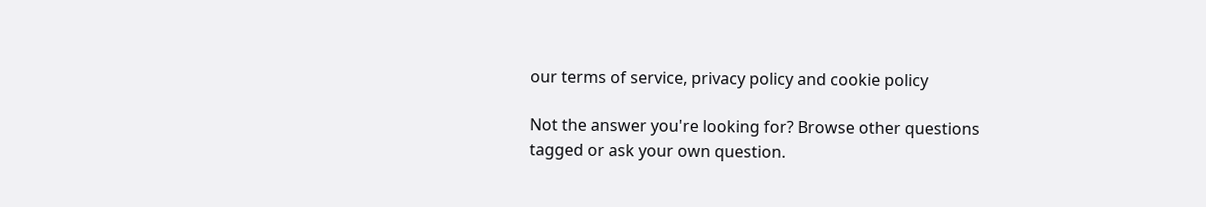our terms of service, privacy policy and cookie policy

Not the answer you're looking for? Browse other questions tagged or ask your own question.